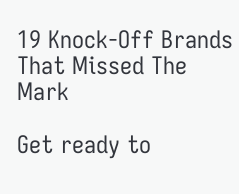19 Knock-Off Brands That Missed The Mark

Get ready to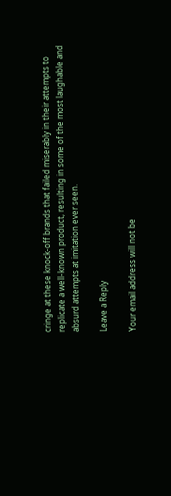cringe at these knock-off brands that failed miserably in their attempts to replicate a well-known product, resulting in some of the most laughable and absurd attempts at imitation ever seen.

Leave a Reply

Your email address will not be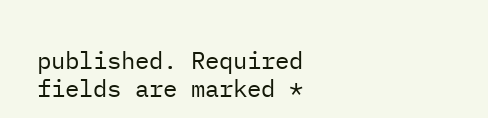published. Required fields are marked *